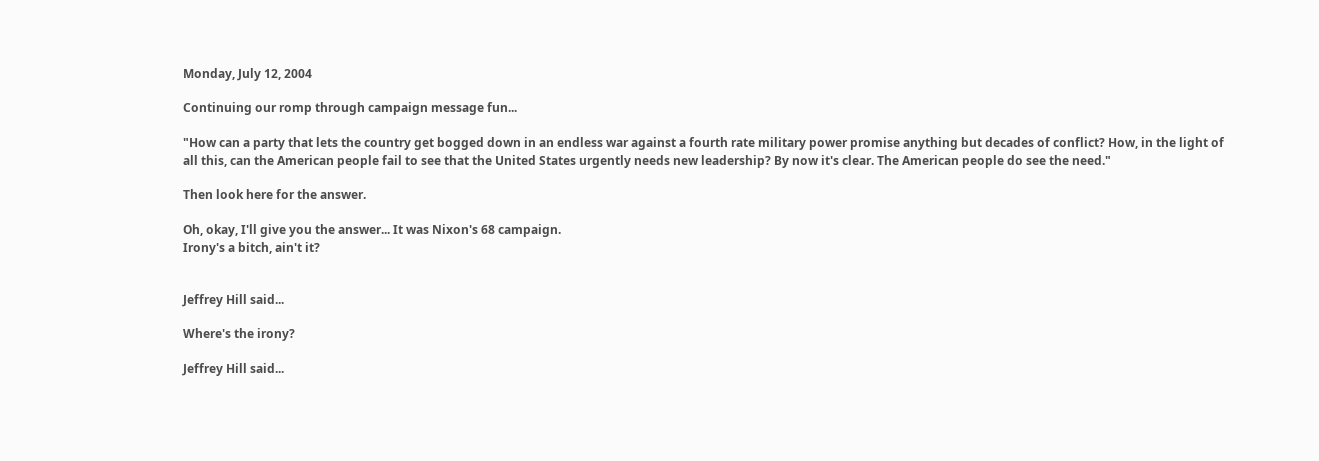Monday, July 12, 2004

Continuing our romp through campaign message fun...

"How can a party that lets the country get bogged down in an endless war against a fourth rate military power promise anything but decades of conflict? How, in the light of all this, can the American people fail to see that the United States urgently needs new leadership? By now it's clear. The American people do see the need."

Then look here for the answer.

Oh, okay, I'll give you the answer... It was Nixon's 68 campaign.
Irony's a bitch, ain't it?


Jeffrey Hill said...

Where's the irony?

Jeffrey Hill said...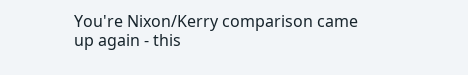You're Nixon/Kerry comparison came up again - this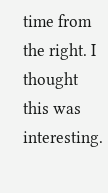time from the right. I thought this was interesting.